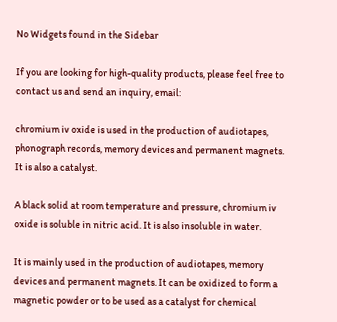No Widgets found in the Sidebar

If you are looking for high-quality products, please feel free to contact us and send an inquiry, email:

chromium iv oxide is used in the production of audiotapes, phonograph records, memory devices and permanent magnets. It is also a catalyst.

A black solid at room temperature and pressure, chromium iv oxide is soluble in nitric acid. It is also insoluble in water.

It is mainly used in the production of audiotapes, memory devices and permanent magnets. It can be oxidized to form a magnetic powder or to be used as a catalyst for chemical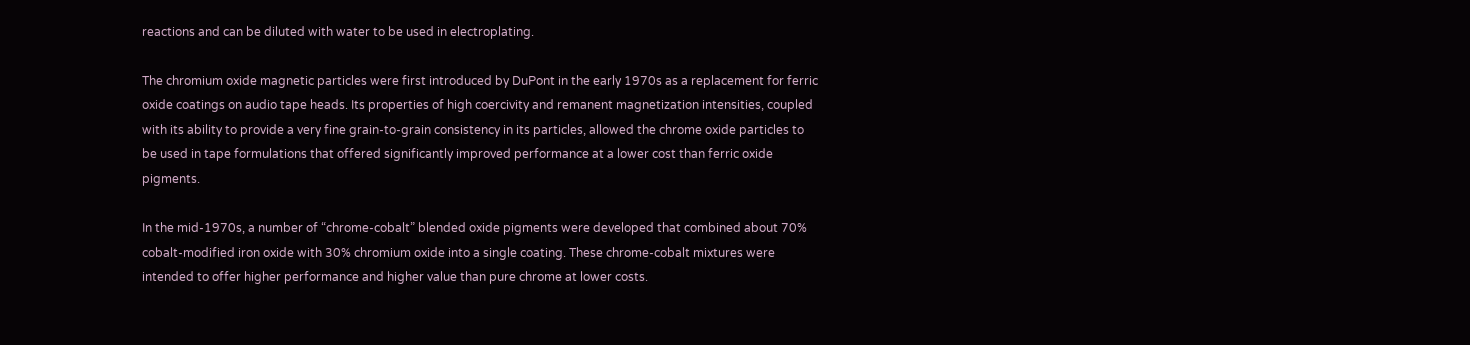reactions and can be diluted with water to be used in electroplating.

The chromium oxide magnetic particles were first introduced by DuPont in the early 1970s as a replacement for ferric oxide coatings on audio tape heads. Its properties of high coercivity and remanent magnetization intensities, coupled with its ability to provide a very fine grain-to-grain consistency in its particles, allowed the chrome oxide particles to be used in tape formulations that offered significantly improved performance at a lower cost than ferric oxide pigments.

In the mid-1970s, a number of “chrome-cobalt” blended oxide pigments were developed that combined about 70% cobalt-modified iron oxide with 30% chromium oxide into a single coating. These chrome-cobalt mixtures were intended to offer higher performance and higher value than pure chrome at lower costs.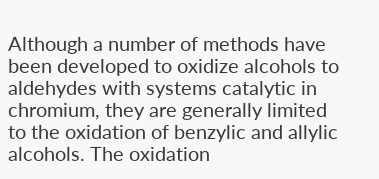Although a number of methods have been developed to oxidize alcohols to aldehydes with systems catalytic in chromium, they are generally limited to the oxidation of benzylic and allylic alcohols. The oxidation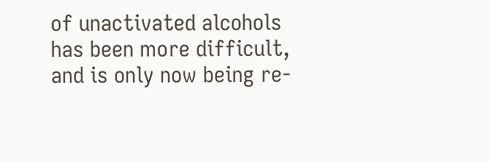of unactivated alcohols has been more difficult, and is only now being re-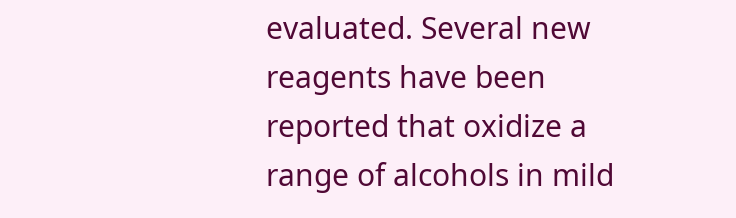evaluated. Several new reagents have been reported that oxidize a range of alcohols in mild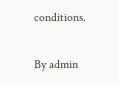conditions.

By admin